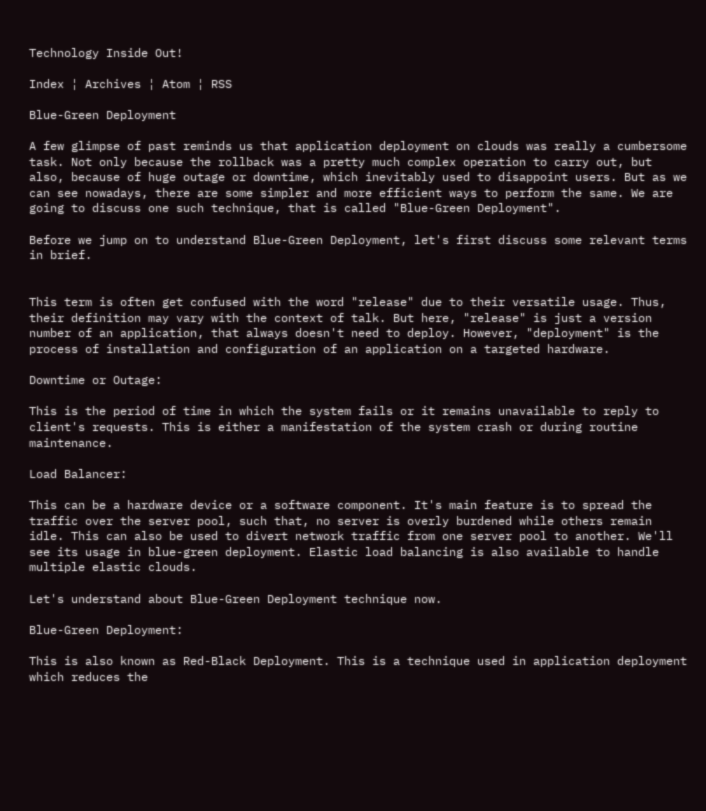Technology Inside Out!

Index ¦ Archives ¦ Atom ¦ RSS

Blue-Green Deployment

A few glimpse of past reminds us that application deployment on clouds was really a cumbersome task. Not only because the rollback was a pretty much complex operation to carry out, but also, because of huge outage or downtime, which inevitably used to disappoint users. But as we can see nowadays, there are some simpler and more efficient ways to perform the same. We are going to discuss one such technique, that is called "Blue-Green Deployment".

Before we jump on to understand Blue-Green Deployment, let's first discuss some relevant terms in brief.


This term is often get confused with the word "release" due to their versatile usage. Thus, their definition may vary with the context of talk. But here, "release" is just a version number of an application, that always doesn't need to deploy. However, "deployment" is the process of installation and configuration of an application on a targeted hardware.

Downtime or Outage:

This is the period of time in which the system fails or it remains unavailable to reply to client's requests. This is either a manifestation of the system crash or during routine maintenance.

Load Balancer:

This can be a hardware device or a software component. It's main feature is to spread the traffic over the server pool, such that, no server is overly burdened while others remain idle. This can also be used to divert network traffic from one server pool to another. We'll see its usage in blue-green deployment. Elastic load balancing is also available to handle multiple elastic clouds.

Let's understand about Blue-Green Deployment technique now.

Blue-Green Deployment:

This is also known as Red-Black Deployment. This is a technique used in application deployment which reduces the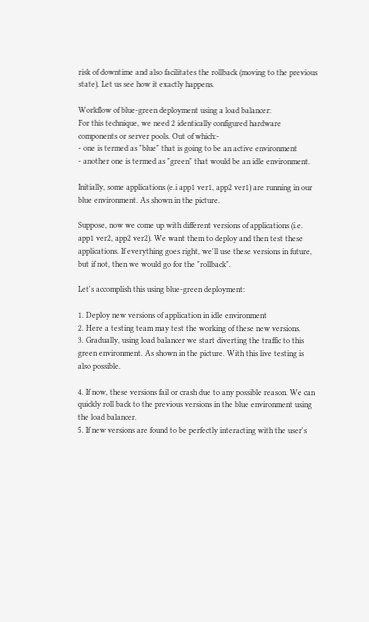risk of downtime and also facilitates the rollback (moving to the previous state). Let us see how it exactly happens.

Workflow of blue-green deployment using a load balancer:
For this technique, we need 2 identically configured hardware components or server pools. Out of which:-
- one is termed as "blue" that is going to be an active environment
- another one is termed as "green" that would be an idle environment.

Initially, some applications (e.i app1 ver1, app2 ver1) are running in our blue environment. As shown in the picture.

Suppose, now we come up with different versions of applications (i.e. app1 ver2, app2 ver2). We want them to deploy and then test these applications. If everything goes right, we'll use these versions in future, but if not, then we would go for the "rollback".

Let's accomplish this using blue-green deployment:

1. Deploy new versions of application in idle environment
2. Here a testing team may test the working of these new versions.
3. Gradually, using load balancer we start diverting the traffic to this green environment. As shown in the picture. With this live testing is also possible.

4. If now, these versions fail or crash due to any possible reason. We can quickly roll back to the previous versions in the blue environment using the load balancer.
5. If new versions are found to be perfectly interacting with the user's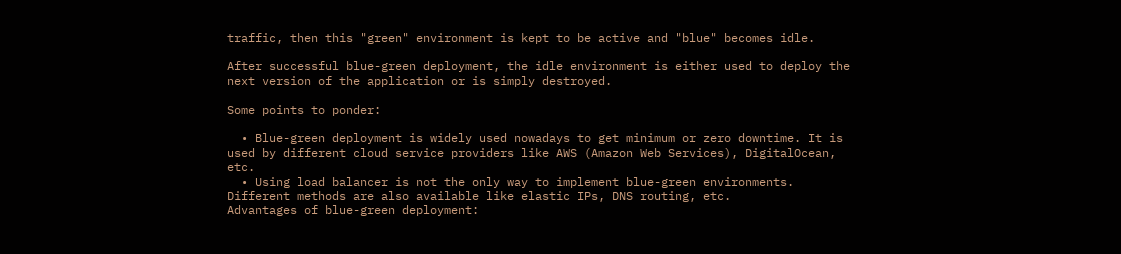traffic, then this "green" environment is kept to be active and "blue" becomes idle.

After successful blue-green deployment, the idle environment is either used to deploy the next version of the application or is simply destroyed.

Some points to ponder:

  • Blue-green deployment is widely used nowadays to get minimum or zero downtime. It is used by different cloud service providers like AWS (Amazon Web Services), DigitalOcean, etc.
  • Using load balancer is not the only way to implement blue-green environments. Different methods are also available like elastic IPs, DNS routing, etc.
Advantages of blue-green deployment: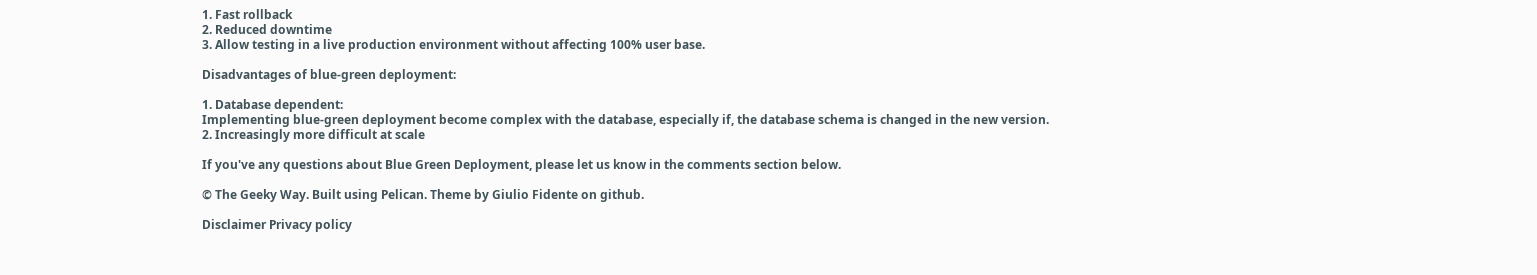1. Fast rollback
2. Reduced downtime
3. Allow testing in a live production environment without affecting 100% user base.

Disadvantages of blue-green deployment:

1. Database dependent:
Implementing blue-green deployment become complex with the database, especially if, the database schema is changed in the new version.
2. Increasingly more difficult at scale

If you've any questions about Blue Green Deployment, please let us know in the comments section below.

© The Geeky Way. Built using Pelican. Theme by Giulio Fidente on github.

Disclaimer Privacy policy